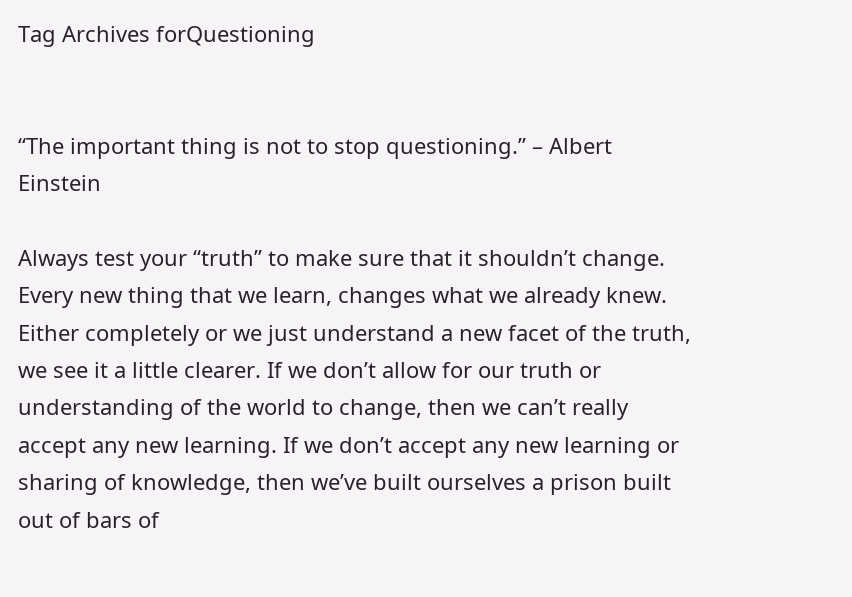Tag Archives forQuestioning


“The important thing is not to stop questioning.” – Albert Einstein

Always test your “truth” to make sure that it shouldn’t change. Every new thing that we learn, changes what we already knew. Either completely or we just understand a new facet of the truth, we see it a little clearer. If we don’t allow for our truth or understanding of the world to change, then we can’t really accept any new learning. If we don’t accept any new learning or sharing of knowledge, then we’ve built ourselves a prison built out of bars of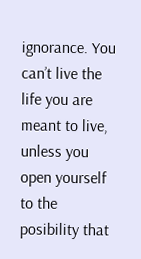ignorance. You can’t live the life you are meant to live, unless you open yourself to the posibility that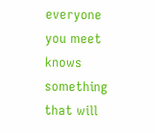everyone you meet knows something that will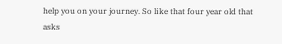help you on your journey. So like that four year old that asks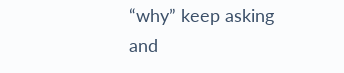“why” keep asking and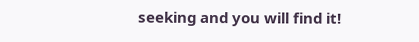seeking and you will find it!